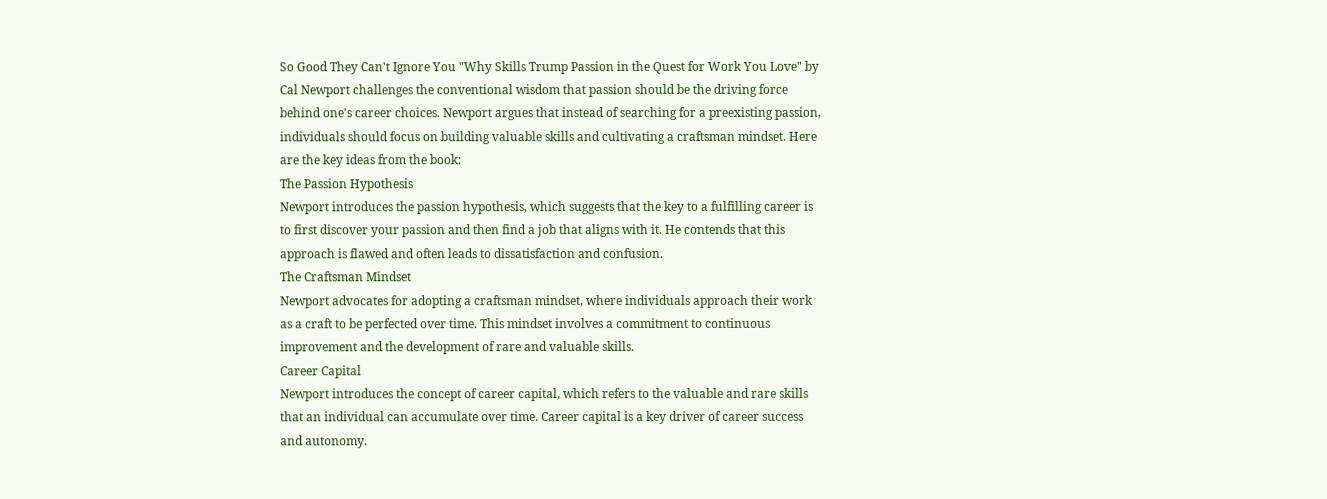So Good They Can't Ignore You "Why Skills Trump Passion in the Quest for Work You Love" by Cal Newport challenges the conventional wisdom that passion should be the driving force behind one's career choices. Newport argues that instead of searching for a preexisting passion, individuals should focus on building valuable skills and cultivating a craftsman mindset. Here are the key ideas from the book:
The Passion Hypothesis
Newport introduces the passion hypothesis, which suggests that the key to a fulfilling career is to first discover your passion and then find a job that aligns with it. He contends that this approach is flawed and often leads to dissatisfaction and confusion.
The Craftsman Mindset
Newport advocates for adopting a craftsman mindset, where individuals approach their work as a craft to be perfected over time. This mindset involves a commitment to continuous improvement and the development of rare and valuable skills.
Career Capital
Newport introduces the concept of career capital, which refers to the valuable and rare skills that an individual can accumulate over time. Career capital is a key driver of career success and autonomy.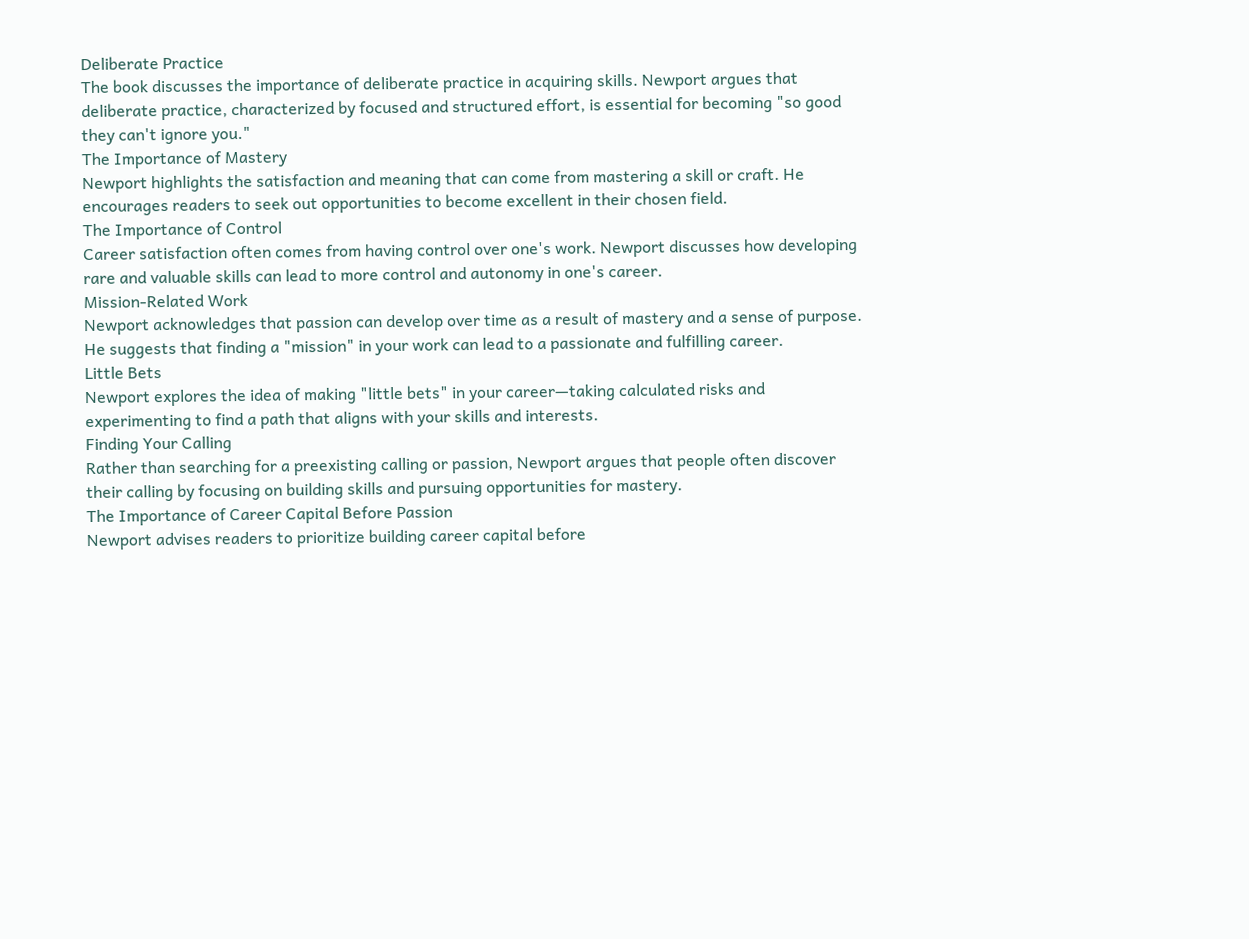Deliberate Practice
The book discusses the importance of deliberate practice in acquiring skills. Newport argues that deliberate practice, characterized by focused and structured effort, is essential for becoming "so good they can't ignore you."
The Importance of Mastery
Newport highlights the satisfaction and meaning that can come from mastering a skill or craft. He encourages readers to seek out opportunities to become excellent in their chosen field.
The Importance of Control
Career satisfaction often comes from having control over one's work. Newport discusses how developing rare and valuable skills can lead to more control and autonomy in one's career.
Mission-Related Work
Newport acknowledges that passion can develop over time as a result of mastery and a sense of purpose. He suggests that finding a "mission" in your work can lead to a passionate and fulfilling career.
Little Bets
Newport explores the idea of making "little bets" in your career—taking calculated risks and experimenting to find a path that aligns with your skills and interests.
Finding Your Calling
Rather than searching for a preexisting calling or passion, Newport argues that people often discover their calling by focusing on building skills and pursuing opportunities for mastery.
The Importance of Career Capital Before Passion
Newport advises readers to prioritize building career capital before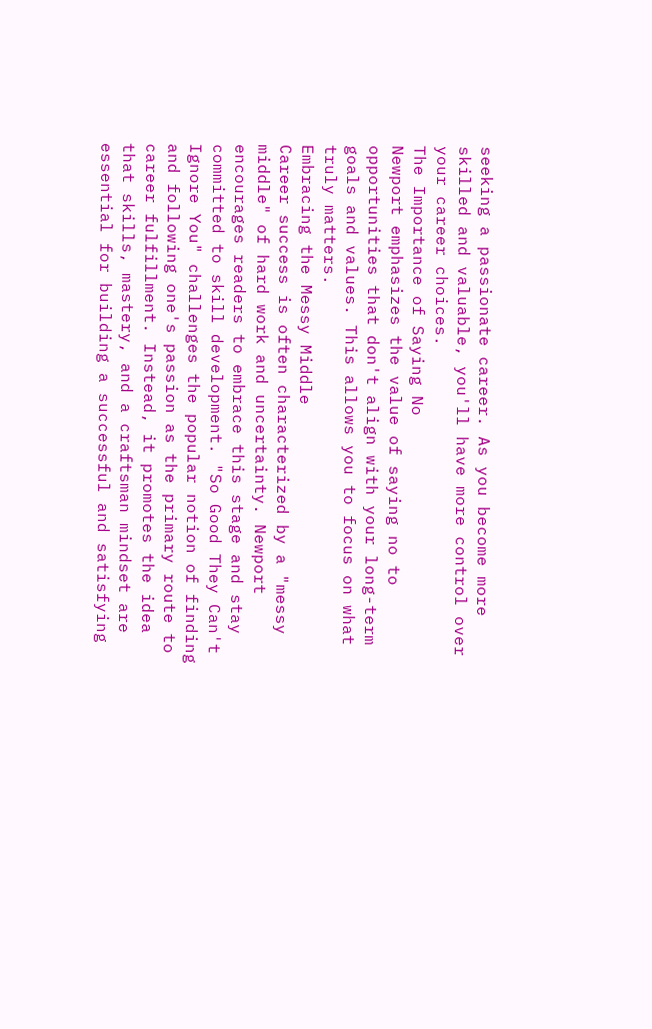seeking a passionate career. As you become more skilled and valuable, you'll have more control over your career choices.
The Importance of Saying No
Newport emphasizes the value of saying no to opportunities that don't align with your long-term goals and values. This allows you to focus on what truly matters.
Embracing the Messy Middle
Career success is often characterized by a "messy middle" of hard work and uncertainty. Newport encourages readers to embrace this stage and stay committed to skill development. "So Good They Can't Ignore You" challenges the popular notion of finding and following one's passion as the primary route to career fulfillment. Instead, it promotes the idea that skills, mastery, and a craftsman mindset are essential for building a successful and satisfying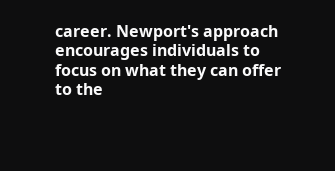career. Newport's approach encourages individuals to focus on what they can offer to the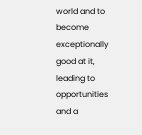world and to become exceptionally good at it, leading to opportunities and a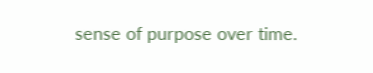sense of purpose over time.